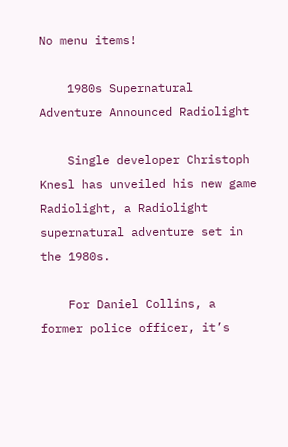No menu items!

    1980s Supernatural Adventure Announced Radiolight

    Single developer Christoph Knesl has unveiled his new game Radiolight, a Radiolight supernatural adventure set in the 1980s.

    For Daniel Collins, a former police officer, it’s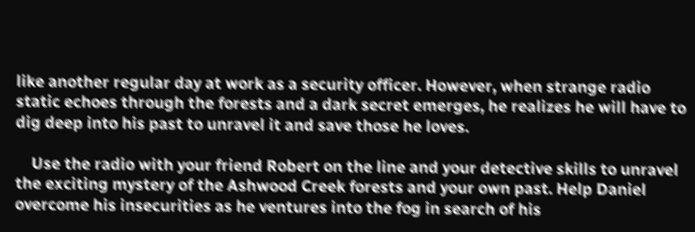like another regular day at work as a security officer. However, when strange radio static echoes through the forests and a dark secret emerges, he realizes he will have to dig deep into his past to unravel it and save those he loves.

    Use the radio with your friend Robert on the line and your detective skills to unravel the exciting mystery of the Ashwood Creek forests and your own past. Help Daniel overcome his insecurities as he ventures into the fog in search of his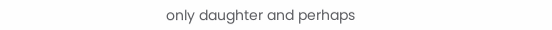only daughter and perhaps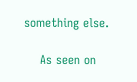something else.

    As seen on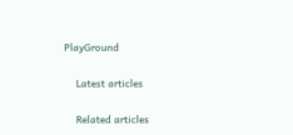PlayGround

    Latest articles

    Related articles